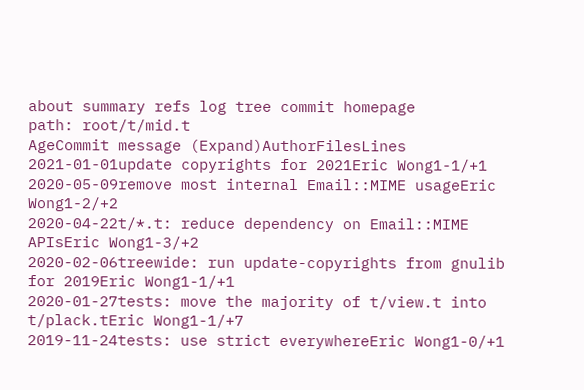about summary refs log tree commit homepage
path: root/t/mid.t
AgeCommit message (Expand)AuthorFilesLines
2021-01-01update copyrights for 2021Eric Wong1-1/+1
2020-05-09remove most internal Email::MIME usageEric Wong1-2/+2
2020-04-22t/*.t: reduce dependency on Email::MIME APIsEric Wong1-3/+2
2020-02-06treewide: run update-copyrights from gnulib for 2019Eric Wong1-1/+1
2020-01-27tests: move the majority of t/view.t into t/plack.tEric Wong1-1/+7
2019-11-24tests: use strict everywhereEric Wong1-0/+1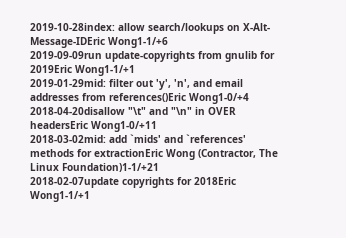2019-10-28index: allow search/lookups on X-Alt-Message-IDEric Wong1-1/+6
2019-09-09run update-copyrights from gnulib for 2019Eric Wong1-1/+1
2019-01-29mid: filter out 'y', 'n', and email addresses from references()Eric Wong1-0/+4
2018-04-20disallow "\t" and "\n" in OVER headersEric Wong1-0/+11
2018-03-02mid: add `mids' and `references' methods for extractionEric Wong (Contractor, The Linux Foundation)1-1/+21
2018-02-07update copyrights for 2018Eric Wong1-1/+1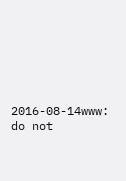2016-08-14www: do not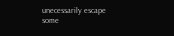unecessarily escape some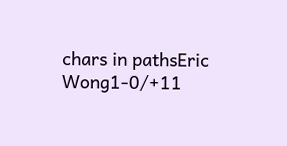chars in pathsEric Wong1-0/+11